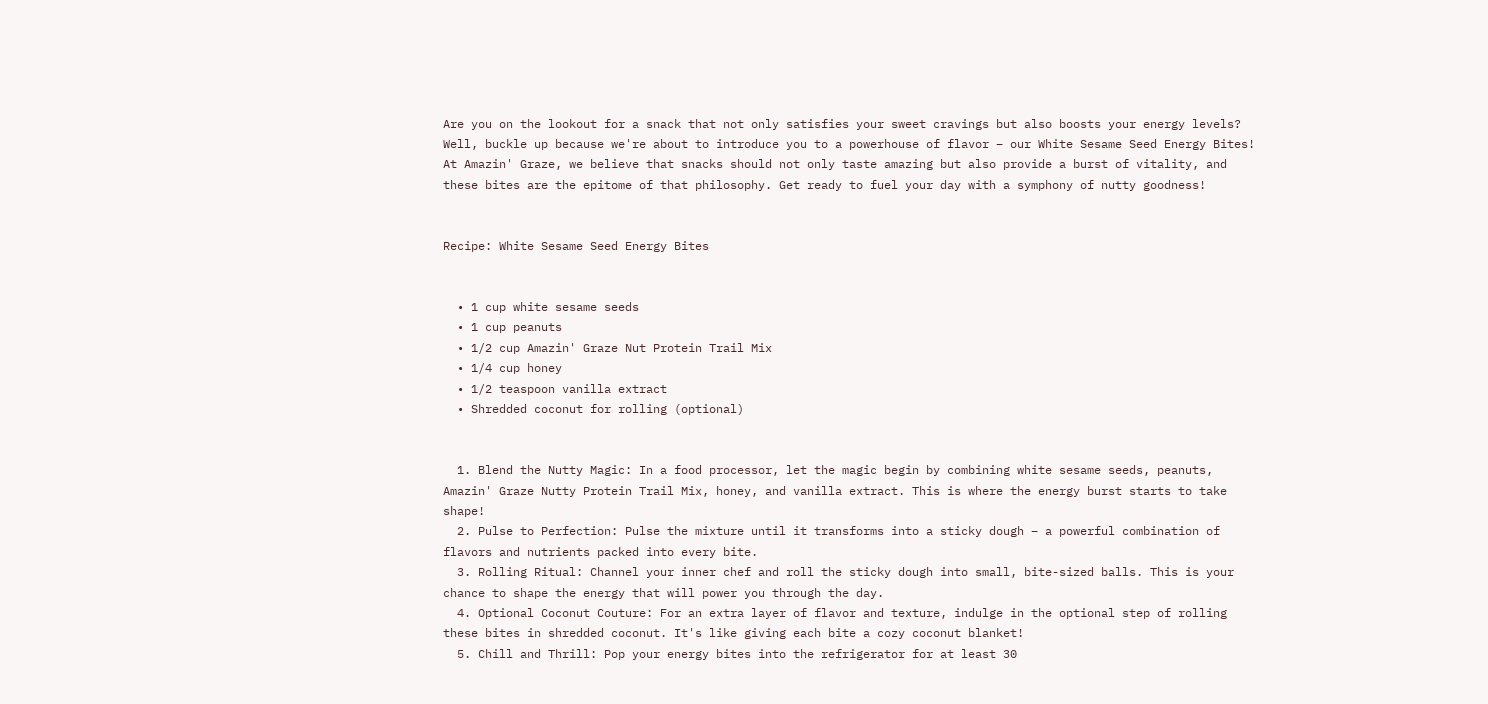Are you on the lookout for a snack that not only satisfies your sweet cravings but also boosts your energy levels? Well, buckle up because we're about to introduce you to a powerhouse of flavor – our White Sesame Seed Energy Bites! At Amazin' Graze, we believe that snacks should not only taste amazing but also provide a burst of vitality, and these bites are the epitome of that philosophy. Get ready to fuel your day with a symphony of nutty goodness!


Recipe: White Sesame Seed Energy Bites


  • 1 cup white sesame seeds
  • 1 cup peanuts
  • 1/2 cup Amazin' Graze Nut Protein Trail Mix
  • 1/4 cup honey
  • 1/2 teaspoon vanilla extract
  • Shredded coconut for rolling (optional)


  1. Blend the Nutty Magic: In a food processor, let the magic begin by combining white sesame seeds, peanuts, Amazin' Graze Nutty Protein Trail Mix, honey, and vanilla extract. This is where the energy burst starts to take shape!
  2. Pulse to Perfection: Pulse the mixture until it transforms into a sticky dough – a powerful combination of flavors and nutrients packed into every bite.
  3. Rolling Ritual: Channel your inner chef and roll the sticky dough into small, bite-sized balls. This is your chance to shape the energy that will power you through the day.
  4. Optional Coconut Couture: For an extra layer of flavor and texture, indulge in the optional step of rolling these bites in shredded coconut. It's like giving each bite a cozy coconut blanket!
  5. Chill and Thrill: Pop your energy bites into the refrigerator for at least 30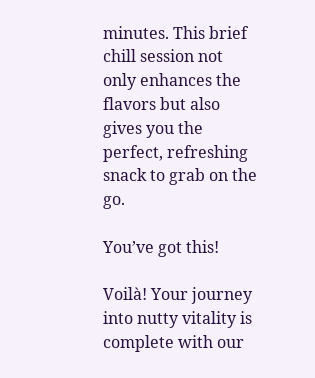minutes. This brief chill session not only enhances the flavors but also gives you the perfect, refreshing snack to grab on the go.

You’ve got this!

Voilà! Your journey into nutty vitality is complete with our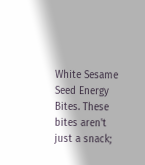White Sesame Seed Energy Bites. These bites aren't just a snack;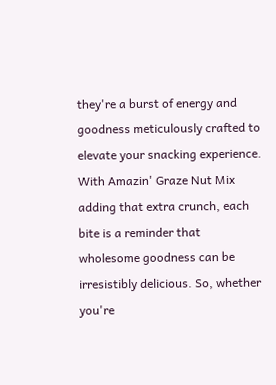they're a burst of energy and goodness meticulously crafted to elevate your snacking experience. With Amazin' Graze Nut Mix adding that extra crunch, each bite is a reminder that wholesome goodness can be irresistibly delicious. So, whether you're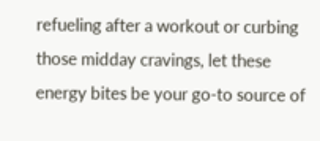refueling after a workout or curbing those midday cravings, let these energy bites be your go-to source of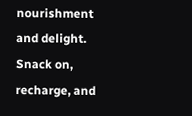nourishment and delight. Snack on, recharge, and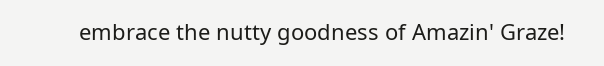embrace the nutty goodness of Amazin' Graze!